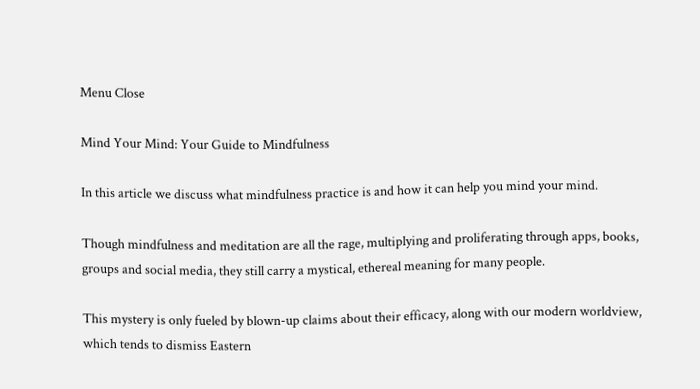Menu Close

Mind Your Mind: Your Guide to Mindfulness

In this article we discuss what mindfulness practice is and how it can help you mind your mind.

Though mindfulness and meditation are all the rage, multiplying and proliferating through apps, books, groups and social media, they still carry a mystical, ethereal meaning for many people.

This mystery is only fueled by blown-up claims about their efficacy, along with our modern worldview, which tends to dismiss Eastern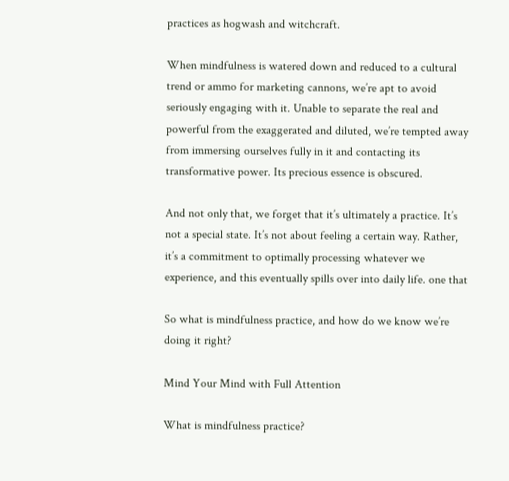practices as hogwash and witchcraft.

When mindfulness is watered down and reduced to a cultural trend or ammo for marketing cannons, we’re apt to avoid seriously engaging with it. Unable to separate the real and powerful from the exaggerated and diluted, we’re tempted away from immersing ourselves fully in it and contacting its transformative power. Its precious essence is obscured.

And not only that, we forget that it’s ultimately a practice. It’s not a special state. It’s not about feeling a certain way. Rather, it’s a commitment to optimally processing whatever we experience, and this eventually spills over into daily life. one that

So what is mindfulness practice, and how do we know we’re doing it right?

Mind Your Mind with Full Attention

What is mindfulness practice?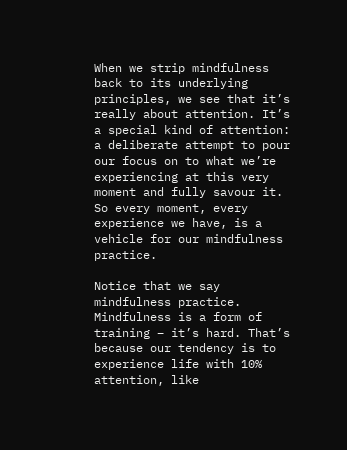When we strip mindfulness back to its underlying principles, we see that it’s really about attention. It’s a special kind of attention: a deliberate attempt to pour our focus on to what we’re experiencing at this very moment and fully savour it. So every moment, every experience we have, is a vehicle for our mindfulness practice.

Notice that we say mindfulness practice. Mindfulness is a form of training – it’s hard. That’s because our tendency is to experience life with 10% attention, like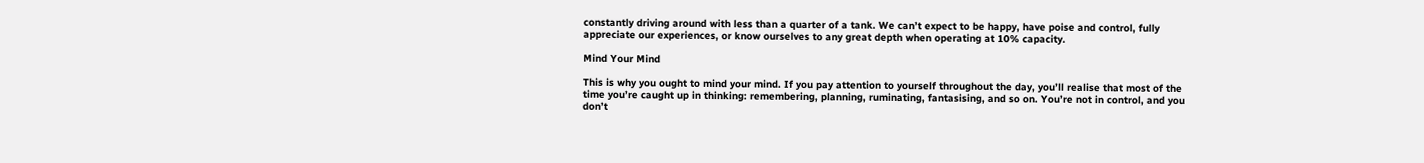constantly driving around with less than a quarter of a tank. We can’t expect to be happy, have poise and control, fully appreciate our experiences, or know ourselves to any great depth when operating at 10% capacity.

Mind Your Mind

This is why you ought to mind your mind. If you pay attention to yourself throughout the day, you’ll realise that most of the time you’re caught up in thinking: remembering, planning, ruminating, fantasising, and so on. You’re not in control, and you don’t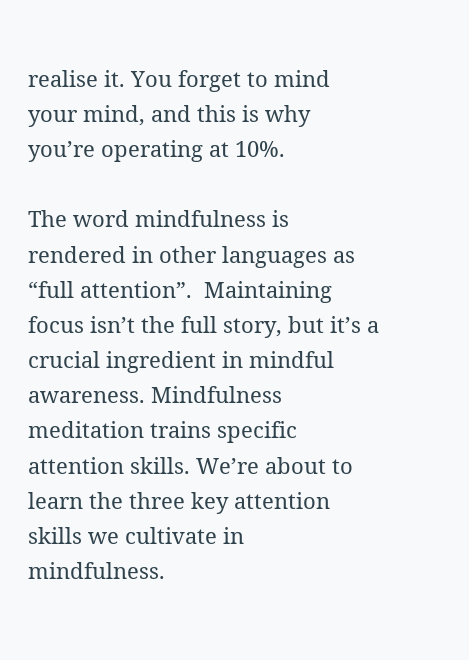realise it. You forget to mind your mind, and this is why you’re operating at 10%.

The word mindfulness is rendered in other languages as “full attention”.  Maintaining focus isn’t the full story, but it’s a crucial ingredient in mindful awareness. Mindfulness meditation trains specific attention skills. We’re about to learn the three key attention skills we cultivate in mindfulness.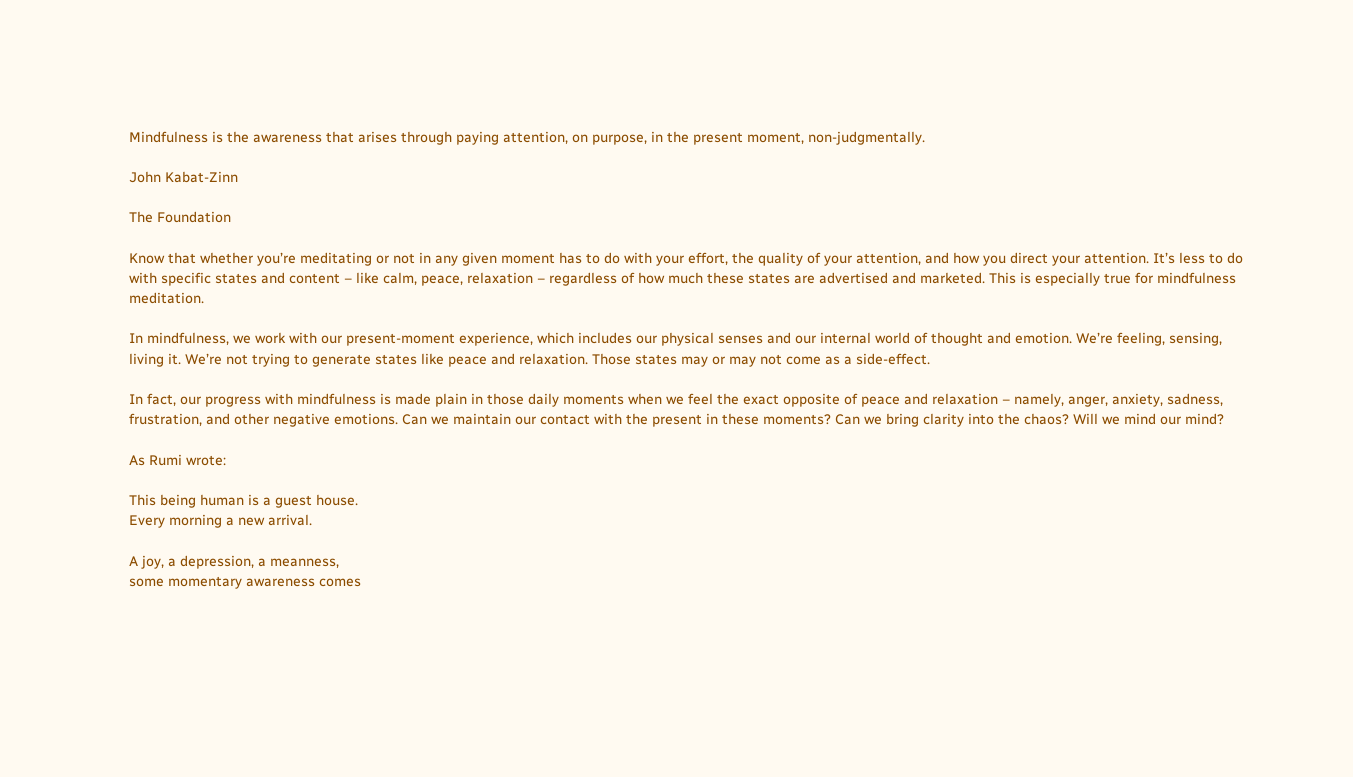Mindfulness is the awareness that arises through paying attention, on purpose, in the present moment, non-judgmentally.

John Kabat-Zinn

The Foundation

Know that whether you’re meditating or not in any given moment has to do with your effort, the quality of your attention, and how you direct your attention. It’s less to do with specific states and content – like calm, peace, relaxation – regardless of how much these states are advertised and marketed. This is especially true for mindfulness meditation.

In mindfulness, we work with our present-moment experience, which includes our physical senses and our internal world of thought and emotion. We’re feeling, sensing, living it. We’re not trying to generate states like peace and relaxation. Those states may or may not come as a side-effect.

In fact, our progress with mindfulness is made plain in those daily moments when we feel the exact opposite of peace and relaxation – namely, anger, anxiety, sadness, frustration, and other negative emotions. Can we maintain our contact with the present in these moments? Can we bring clarity into the chaos? Will we mind our mind?

As Rumi wrote:

This being human is a guest house.
Every morning a new arrival.

A joy, a depression, a meanness,
some momentary awareness comes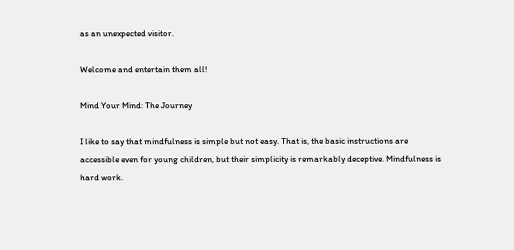as an unexpected visitor.

Welcome and entertain them all!

Mind Your Mind: The Journey

I like to say that mindfulness is simple but not easy. That is, the basic instructions are accessible even for young children, but their simplicity is remarkably deceptive. Mindfulness is hard work.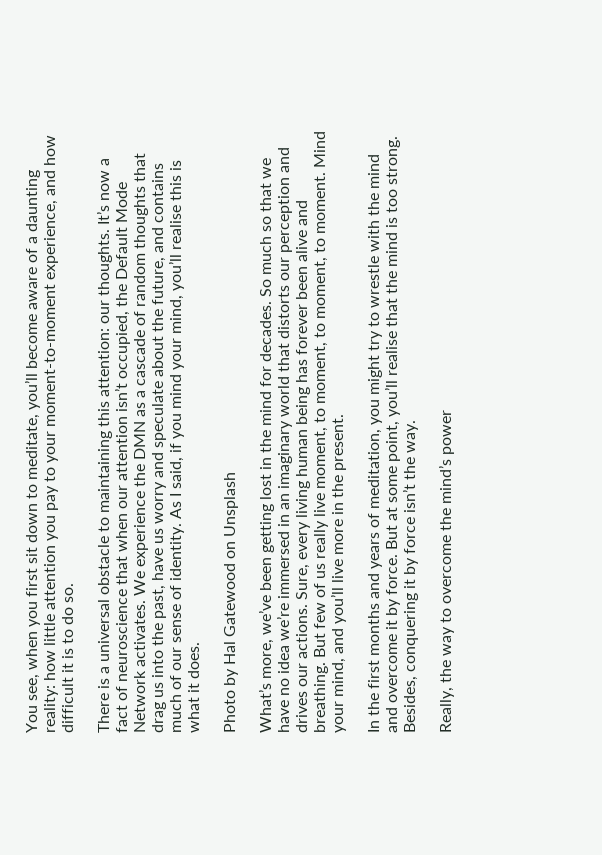You see, when you first sit down to meditate, you’ll become aware of a daunting reality: how little attention you pay to your moment-to-moment experience, and how difficult it is to do so.

There is a universal obstacle to maintaining this attention: our thoughts. It’s now a fact of neuroscience that when our attention isn’t occupied, the Default Mode Network activates. We experience the DMN as a cascade of random thoughts that drag us into the past, have us worry and speculate about the future, and contains much of our sense of identity. As I said, if you mind your mind, you’ll realise this is what it does.

Photo by Hal Gatewood on Unsplash

What’s more, we’ve been getting lost in the mind for decades. So much so that we have no idea we’re immersed in an imaginary world that distorts our perception and drives our actions. Sure, every living human being has forever been alive and breathing. But few of us really live moment, to moment, to moment, to moment. Mind your mind, and you’ll live more in the present.

In the first months and years of meditation, you might try to wrestle with the mind and overcome it by force. But at some point, you’ll realise that the mind is too strong. Besides, conquering it by force isn’t the way.

Really, the way to overcome the mind’s power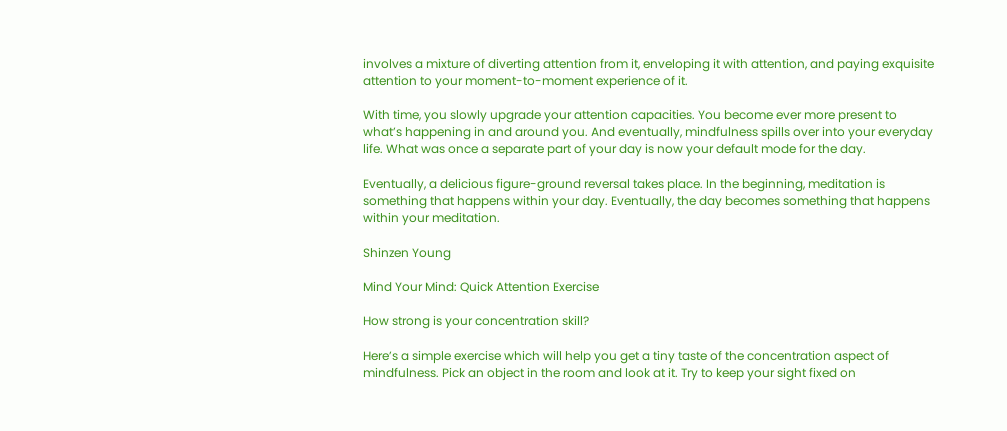involves a mixture of diverting attention from it, enveloping it with attention, and paying exquisite attention to your moment-to-moment experience of it.

With time, you slowly upgrade your attention capacities. You become ever more present to what’s happening in and around you. And eventually, mindfulness spills over into your everyday life. What was once a separate part of your day is now your default mode for the day.

Eventually, a delicious figure-ground reversal takes place. In the beginning, meditation is something that happens within your day. Eventually, the day becomes something that happens within your meditation.

Shinzen Young

Mind Your Mind: Quick Attention Exercise

How strong is your concentration skill?

Here’s a simple exercise which will help you get a tiny taste of the concentration aspect of mindfulness. Pick an object in the room and look at it. Try to keep your sight fixed on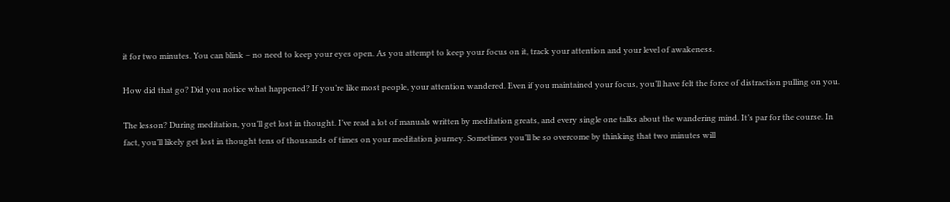it for two minutes. You can blink – no need to keep your eyes open. As you attempt to keep your focus on it, track your attention and your level of awakeness.

How did that go? Did you notice what happened? If you’re like most people, your attention wandered. Even if you maintained your focus, you’ll have felt the force of distraction pulling on you.

The lesson? During meditation, you’ll get lost in thought. I’ve read a lot of manuals written by meditation greats, and every single one talks about the wandering mind. It’s par for the course. In fact, you’ll likely get lost in thought tens of thousands of times on your meditation journey. Sometimes you’ll be so overcome by thinking that two minutes will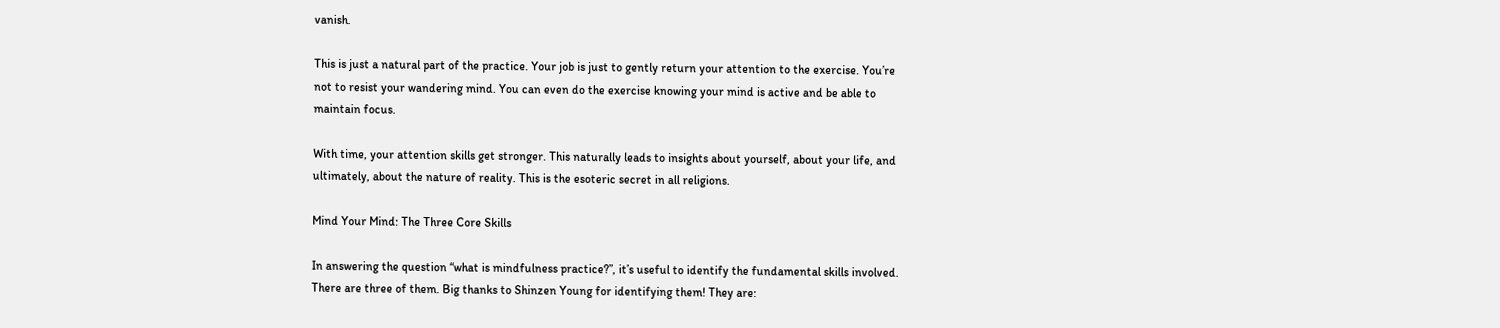vanish.

This is just a natural part of the practice. Your job is just to gently return your attention to the exercise. You’re not to resist your wandering mind. You can even do the exercise knowing your mind is active and be able to maintain focus.

With time, your attention skills get stronger. This naturally leads to insights about yourself, about your life, and ultimately, about the nature of reality. This is the esoteric secret in all religions.

Mind Your Mind: The Three Core Skills

In answering the question “what is mindfulness practice?”, it’s useful to identify the fundamental skills involved. There are three of them. Big thanks to Shinzen Young for identifying them! They are: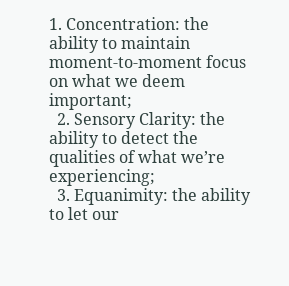1. Concentration: the ability to maintain moment-to-moment focus on what we deem important;
  2. Sensory Clarity: the ability to detect the qualities of what we’re experiencing;
  3. Equanimity: the ability to let our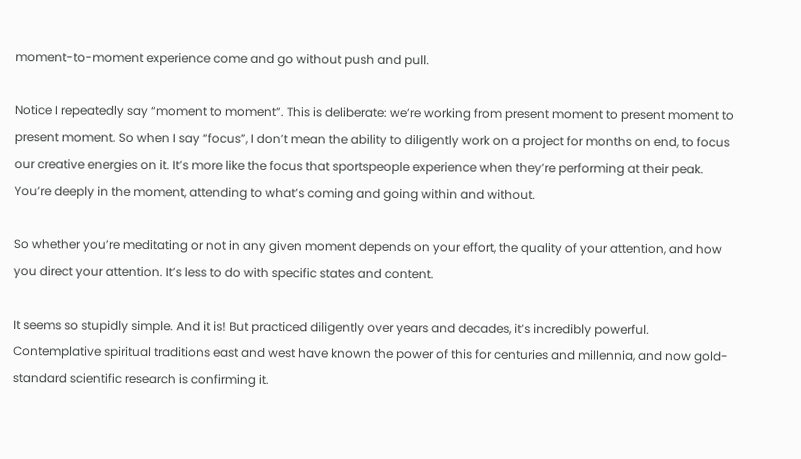moment-to-moment experience come and go without push and pull.

Notice I repeatedly say “moment to moment”. This is deliberate: we’re working from present moment to present moment to present moment. So when I say “focus”, I don’t mean the ability to diligently work on a project for months on end, to focus our creative energies on it. It’s more like the focus that sportspeople experience when they’re performing at their peak. You’re deeply in the moment, attending to what’s coming and going within and without.

So whether you’re meditating or not in any given moment depends on your effort, the quality of your attention, and how you direct your attention. It’s less to do with specific states and content.

It seems so stupidly simple. And it is! But practiced diligently over years and decades, it’s incredibly powerful. Contemplative spiritual traditions east and west have known the power of this for centuries and millennia, and now gold-standard scientific research is confirming it.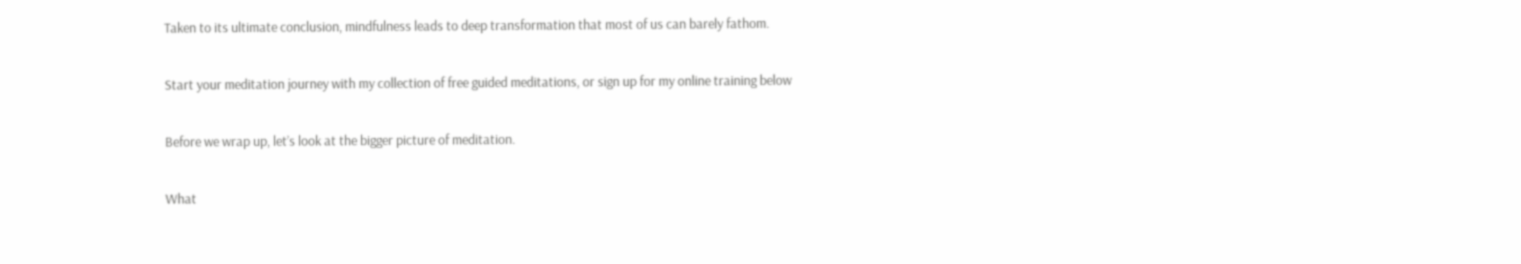Taken to its ultimate conclusion, mindfulness leads to deep transformation that most of us can barely fathom.

Start your meditation journey with my collection of free guided meditations, or sign up for my online training below

Before we wrap up, let’s look at the bigger picture of meditation.

What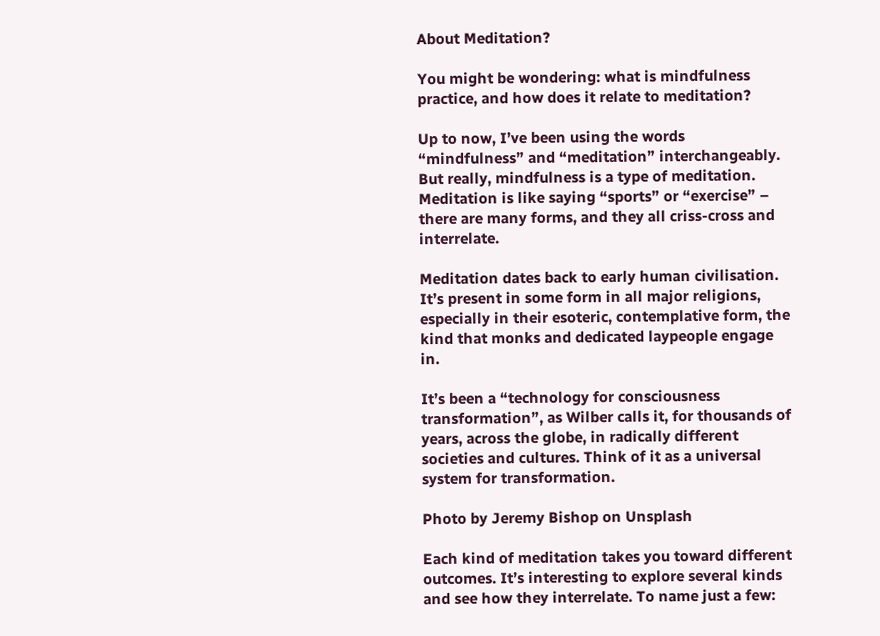About Meditation?

You might be wondering: what is mindfulness practice, and how does it relate to meditation?

Up to now, I’ve been using the words “mindfulness” and “meditation” interchangeably. But really, mindfulness is a type of meditation. Meditation is like saying “sports” or “exercise” – there are many forms, and they all criss-cross and interrelate.

Meditation dates back to early human civilisation. It’s present in some form in all major religions, especially in their esoteric, contemplative form, the kind that monks and dedicated laypeople engage in.

It’s been a “technology for consciousness transformation”, as Wilber calls it, for thousands of years, across the globe, in radically different societies and cultures. Think of it as a universal system for transformation.

Photo by Jeremy Bishop on Unsplash

Each kind of meditation takes you toward different outcomes. It’s interesting to explore several kinds and see how they interrelate. To name just a few: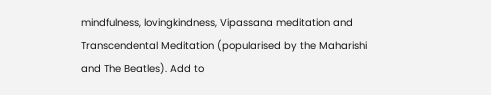mindfulness, lovingkindness, Vipassana meditation and Transcendental Meditation (popularised by the Maharishi and The Beatles). Add to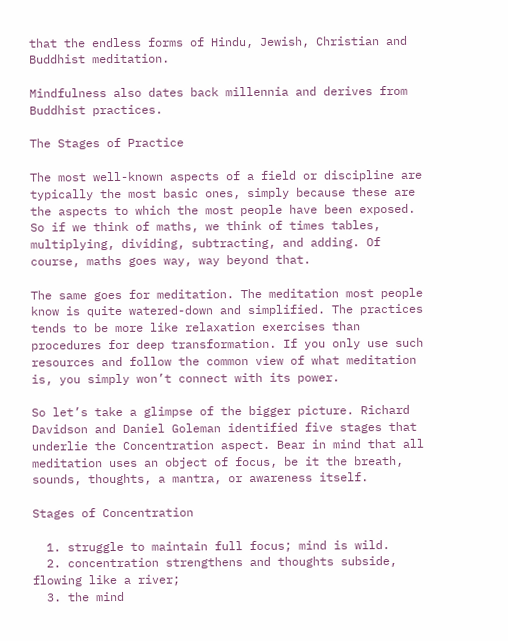that the endless forms of Hindu, Jewish, Christian and Buddhist meditation.

Mindfulness also dates back millennia and derives from Buddhist practices.

The Stages of Practice

The most well-known aspects of a field or discipline are typically the most basic ones, simply because these are the aspects to which the most people have been exposed. So if we think of maths, we think of times tables, multiplying, dividing, subtracting, and adding. Of course, maths goes way, way beyond that.

The same goes for meditation. The meditation most people know is quite watered-down and simplified. The practices tends to be more like relaxation exercises than procedures for deep transformation. If you only use such resources and follow the common view of what meditation is, you simply won’t connect with its power.

So let’s take a glimpse of the bigger picture. Richard Davidson and Daniel Goleman identified five stages that underlie the Concentration aspect. Bear in mind that all meditation uses an object of focus, be it the breath, sounds, thoughts, a mantra, or awareness itself.

Stages of Concentration

  1. struggle to maintain full focus; mind is wild.
  2. concentration strengthens and thoughts subside, flowing like a river;
  3. the mind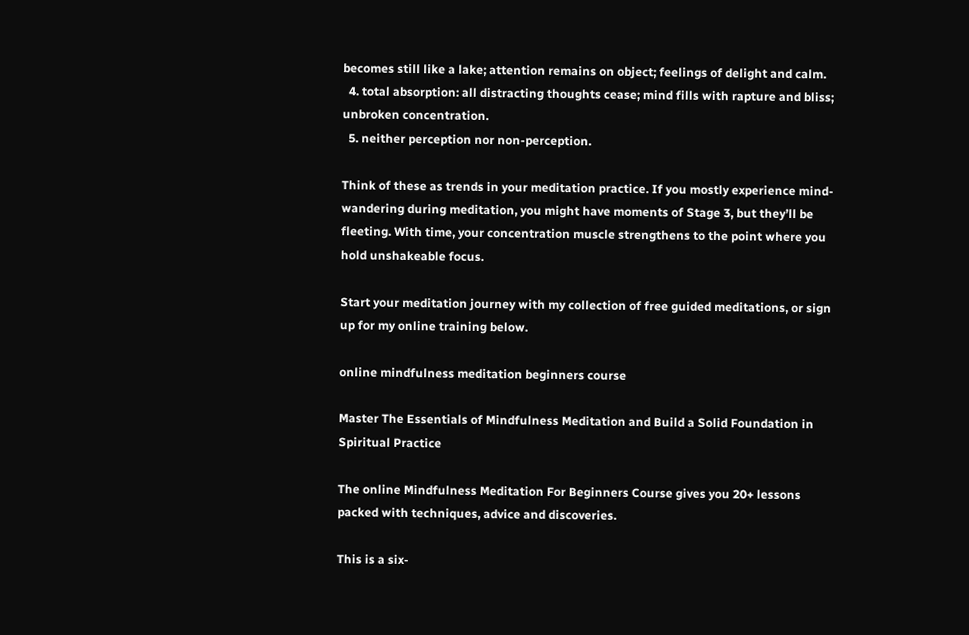becomes still like a lake; attention remains on object; feelings of delight and calm.
  4. total absorption: all distracting thoughts cease; mind fills with rapture and bliss; unbroken concentration.
  5. neither perception nor non-perception.

Think of these as trends in your meditation practice. If you mostly experience mind-wandering during meditation, you might have moments of Stage 3, but they’ll be fleeting. With time, your concentration muscle strengthens to the point where you hold unshakeable focus.

Start your meditation journey with my collection of free guided meditations, or sign up for my online training below.

online mindfulness meditation beginners course

Master The Essentials of Mindfulness Meditation and Build a Solid Foundation in Spiritual Practice

The online Mindfulness Meditation For Beginners Course gives you 20+ lessons packed with techniques, advice and discoveries.

This is a six-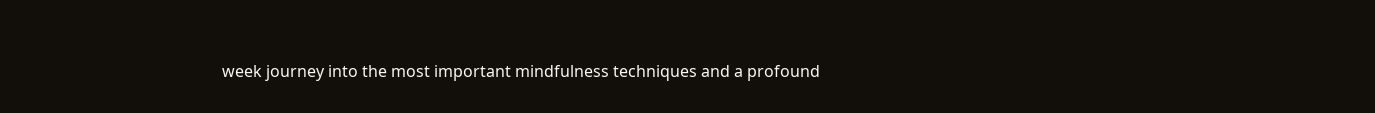week journey into the most important mindfulness techniques and a profound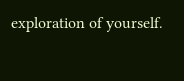exploration of yourself.